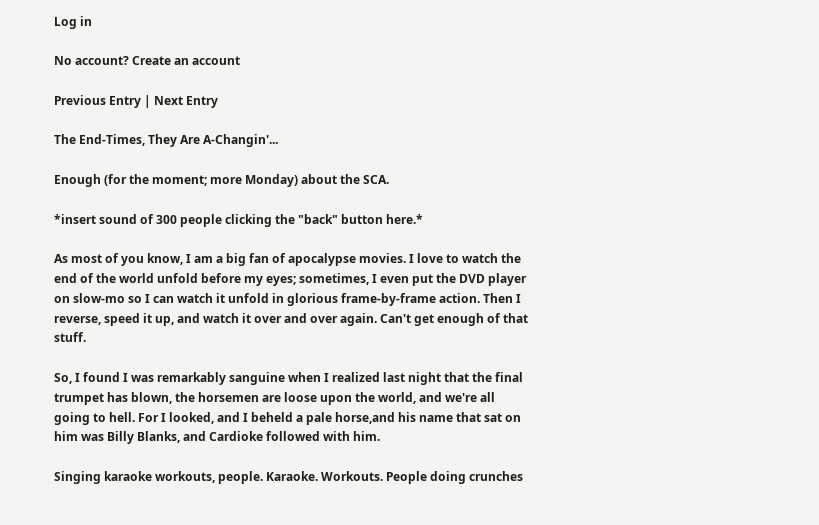Log in

No account? Create an account

Previous Entry | Next Entry

The End-Times, They Are A-Changin'...

Enough (for the moment; more Monday) about the SCA.

*insert sound of 300 people clicking the "back" button here.*

As most of you know, I am a big fan of apocalypse movies. I love to watch the end of the world unfold before my eyes; sometimes, I even put the DVD player on slow-mo so I can watch it unfold in glorious frame-by-frame action. Then I reverse, speed it up, and watch it over and over again. Can't get enough of that stuff.

So, I found I was remarkably sanguine when I realized last night that the final trumpet has blown, the horsemen are loose upon the world, and we're all going to hell. For I looked, and I beheld a pale horse,and his name that sat on him was Billy Blanks, and Cardioke followed with him.

Singing karaoke workouts, people. Karaoke. Workouts. People doing crunches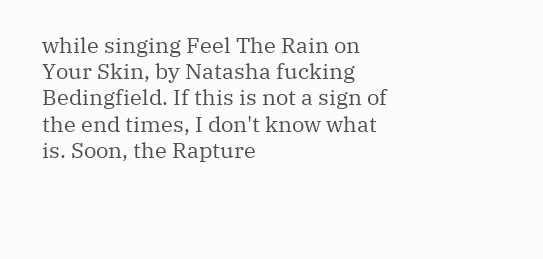while singing Feel The Rain on Your Skin, by Natasha fucking Bedingfield. If this is not a sign of the end times, I don't know what is. Soon, the Rapture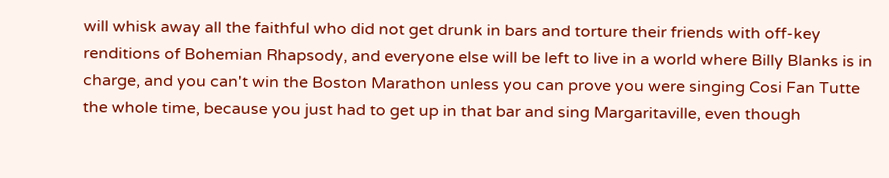will whisk away all the faithful who did not get drunk in bars and torture their friends with off-key renditions of Bohemian Rhapsody, and everyone else will be left to live in a world where Billy Blanks is in charge, and you can't win the Boston Marathon unless you can prove you were singing Cosi Fan Tutte the whole time, because you just had to get up in that bar and sing Margaritaville, even though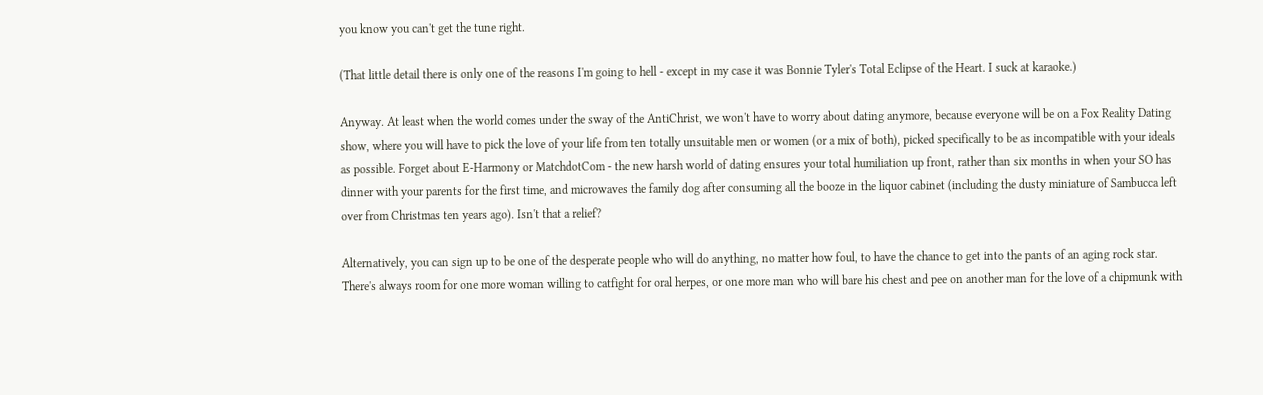you know you can't get the tune right.

(That little detail there is only one of the reasons I'm going to hell - except in my case it was Bonnie Tyler's Total Eclipse of the Heart. I suck at karaoke.)

Anyway. At least when the world comes under the sway of the AntiChrist, we won't have to worry about dating anymore, because everyone will be on a Fox Reality Dating show, where you will have to pick the love of your life from ten totally unsuitable men or women (or a mix of both), picked specifically to be as incompatible with your ideals as possible. Forget about E-Harmony or MatchdotCom - the new harsh world of dating ensures your total humiliation up front, rather than six months in when your SO has dinner with your parents for the first time, and microwaves the family dog after consuming all the booze in the liquor cabinet (including the dusty miniature of Sambucca left over from Christmas ten years ago). Isn't that a relief?

Alternatively, you can sign up to be one of the desperate people who will do anything, no matter how foul, to have the chance to get into the pants of an aging rock star. There's always room for one more woman willing to catfight for oral herpes, or one more man who will bare his chest and pee on another man for the love of a chipmunk with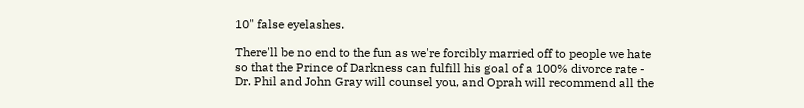10" false eyelashes.

There'll be no end to the fun as we're forcibly married off to people we hate so that the Prince of Darkness can fulfill his goal of a 100% divorce rate - Dr. Phil and John Gray will counsel you, and Oprah will recommend all the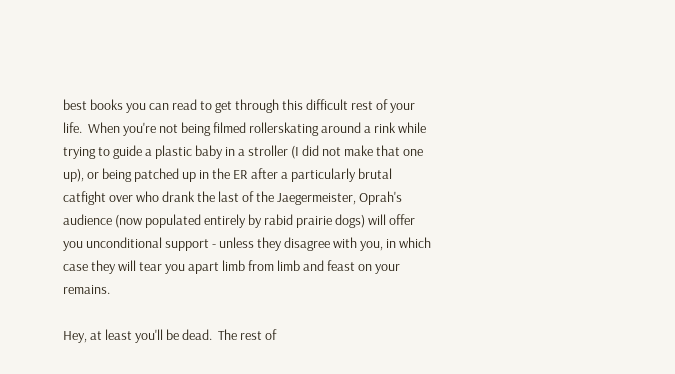best books you can read to get through this difficult rest of your life.  When you're not being filmed rollerskating around a rink while trying to guide a plastic baby in a stroller (I did not make that one up), or being patched up in the ER after a particularly brutal catfight over who drank the last of the Jaegermeister, Oprah's audience (now populated entirely by rabid prairie dogs) will offer you unconditional support - unless they disagree with you, in which case they will tear you apart limb from limb and feast on your remains.

Hey, at least you'll be dead.  The rest of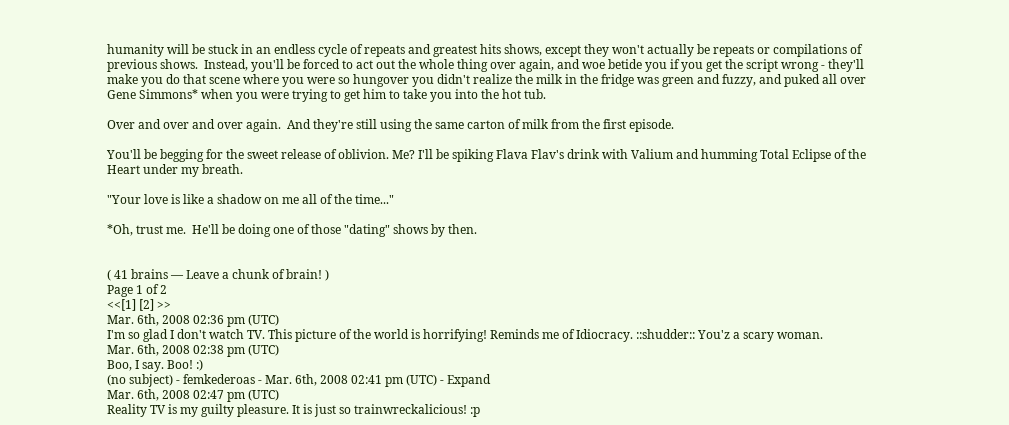humanity will be stuck in an endless cycle of repeats and greatest hits shows, except they won't actually be repeats or compilations of previous shows.  Instead, you'll be forced to act out the whole thing over again, and woe betide you if you get the script wrong - they'll make you do that scene where you were so hungover you didn't realize the milk in the fridge was green and fuzzy, and puked all over Gene Simmons* when you were trying to get him to take you into the hot tub.

Over and over and over again.  And they're still using the same carton of milk from the first episode.

You'll be begging for the sweet release of oblivion. Me? I'll be spiking Flava Flav's drink with Valium and humming Total Eclipse of the Heart under my breath.

"Your love is like a shadow on me all of the time..."

*Oh, trust me.  He'll be doing one of those "dating" shows by then.


( 41 brains — Leave a chunk of brain! )
Page 1 of 2
<<[1] [2] >>
Mar. 6th, 2008 02:36 pm (UTC)
I'm so glad I don't watch TV. This picture of the world is horrifying! Reminds me of Idiocracy. ::shudder:: You'z a scary woman.
Mar. 6th, 2008 02:38 pm (UTC)
Boo, I say. Boo! :)
(no subject) - femkederoas - Mar. 6th, 2008 02:41 pm (UTC) - Expand
Mar. 6th, 2008 02:47 pm (UTC)
Reality TV is my guilty pleasure. It is just so trainwreckalicious! :p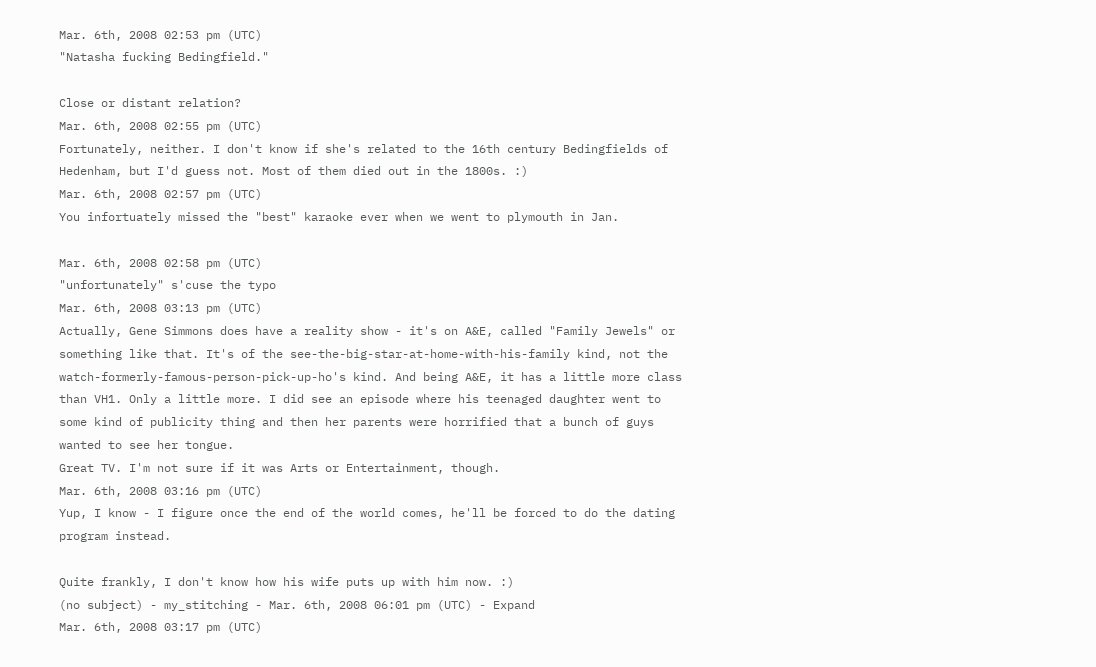Mar. 6th, 2008 02:53 pm (UTC)
"Natasha fucking Bedingfield."

Close or distant relation?
Mar. 6th, 2008 02:55 pm (UTC)
Fortunately, neither. I don't know if she's related to the 16th century Bedingfields of Hedenham, but I'd guess not. Most of them died out in the 1800s. :)
Mar. 6th, 2008 02:57 pm (UTC)
You infortuately missed the "best" karaoke ever when we went to plymouth in Jan.

Mar. 6th, 2008 02:58 pm (UTC)
"unfortunately" s'cuse the typo
Mar. 6th, 2008 03:13 pm (UTC)
Actually, Gene Simmons does have a reality show - it's on A&E, called "Family Jewels" or something like that. It's of the see-the-big-star-at-home-with-his-family kind, not the watch-formerly-famous-person-pick-up-ho's kind. And being A&E, it has a little more class than VH1. Only a little more. I did see an episode where his teenaged daughter went to some kind of publicity thing and then her parents were horrified that a bunch of guys wanted to see her tongue.
Great TV. I'm not sure if it was Arts or Entertainment, though.
Mar. 6th, 2008 03:16 pm (UTC)
Yup, I know - I figure once the end of the world comes, he'll be forced to do the dating program instead.

Quite frankly, I don't know how his wife puts up with him now. :)
(no subject) - my_stitching - Mar. 6th, 2008 06:01 pm (UTC) - Expand
Mar. 6th, 2008 03:17 pm (UTC)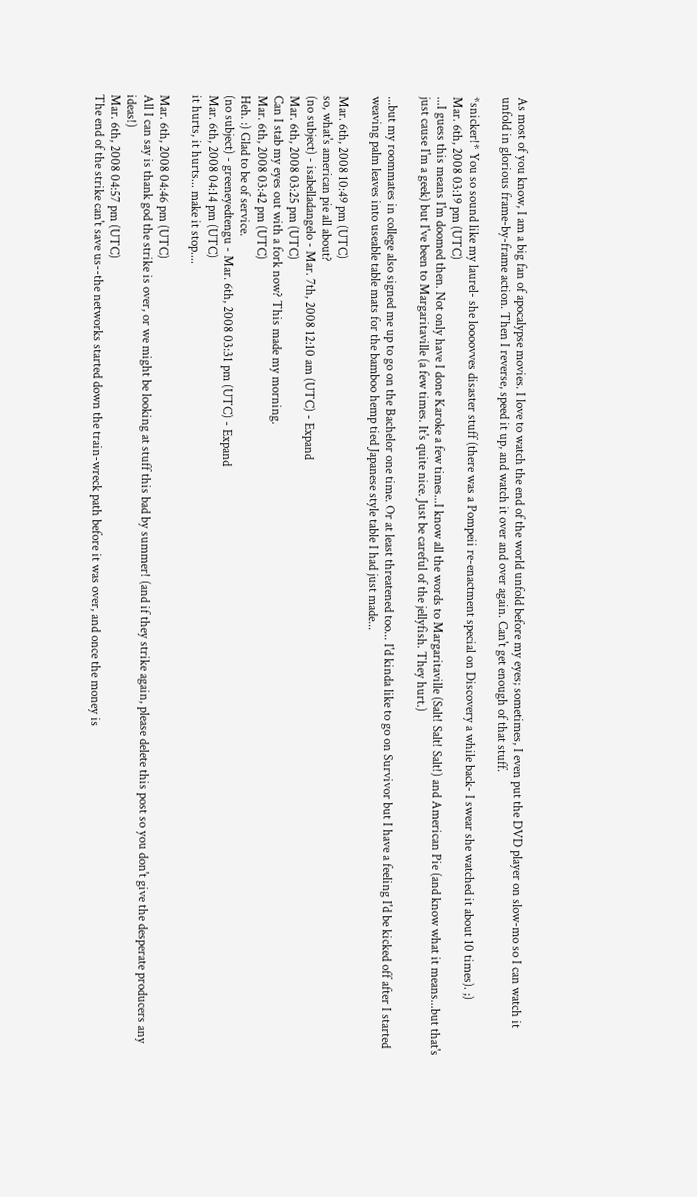As most of you know, I am a big fan of apocalypse movies. I love to watch the end of the world unfold before my eyes; sometimes, I even put the DVD player on slow-mo so I can watch it unfold in glorious frame-by-frame action. Then I reverse, speed it up, and watch it over and over again. Can't get enough of that stuff.

*snicker!* You so sound like my laurel- she loooovves disaster stuff (there was a Pompeii re-enactment special on Discovery a while back- I swear she watched it about 10 times). ;)
Mar. 6th, 2008 03:19 pm (UTC)
...I guess this means I'm doomed then. Not only have I done Karoke a few times...I know all the words to Margaritaville (Salt! Salt! Salt!) and American Pie (and know what it means...but that's just cause I'm a geek) but I've been to Margaritaville (a few times. It's quite nice. Just be careful of the jellyfish. They hurt.)

...but my roommates in college also signed me up to go on the Bachelor one time. Or at least threatened too... I'd kinda like to go on Survivor but I have a feeling I'd be kicked off after I started weaving palm leaves into useable table mats for the bamboo hemp tied Japanese style table I had just made...

Mar. 6th, 2008 10:49 pm (UTC)
so, what's american pie all about?
(no subject) - isabelladangelo - Mar. 7th, 2008 12:10 am (UTC) - Expand
Mar. 6th, 2008 03:25 pm (UTC)
Can I stab my eyes out with a fork now? This made my morning.
Mar. 6th, 2008 03:42 pm (UTC)
Heh. :) Glad to be of service.
(no subject) - greeneyedtengu - Mar. 6th, 2008 03:31 pm (UTC) - Expand
Mar. 6th, 2008 04:14 pm (UTC)
it hurts, it hurts... make it stop....

Mar. 6th, 2008 04:46 pm (UTC)
All I can say is thank god the strike is over, or we might be looking at stuff this bad by summer! (and if they strike again, please delete this post so you don't give the desperate producers any ideas!)
Mar. 6th, 2008 04:57 pm (UTC)
The end of the strike can't save us--the networks started down the train-wreck path before it was over, and once the money is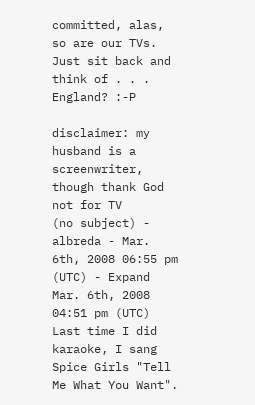committed, alas, so are our TVs. Just sit back and think of . . . England? :-P

disclaimer: my husband is a screenwriter, though thank God not for TV
(no subject) - albreda - Mar. 6th, 2008 06:55 pm (UTC) - Expand
Mar. 6th, 2008 04:51 pm (UTC)
Last time I did karaoke, I sang Spice Girls "Tell Me What You Want".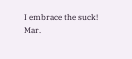I embrace the suck!
Mar.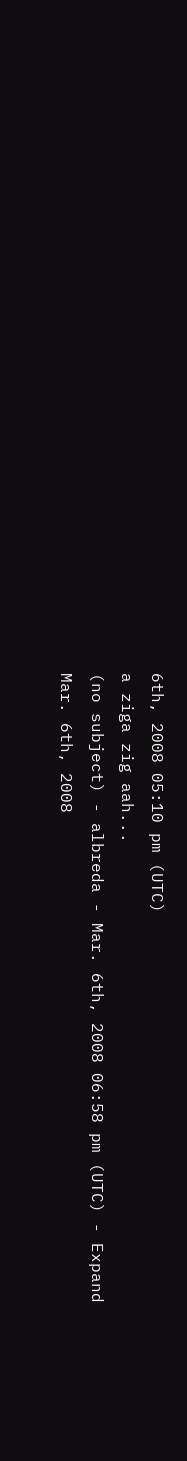6th, 2008 05:10 pm (UTC)
a ziga zig aah...
(no subject) - albreda - Mar. 6th, 2008 06:58 pm (UTC) - Expand
Mar. 6th, 2008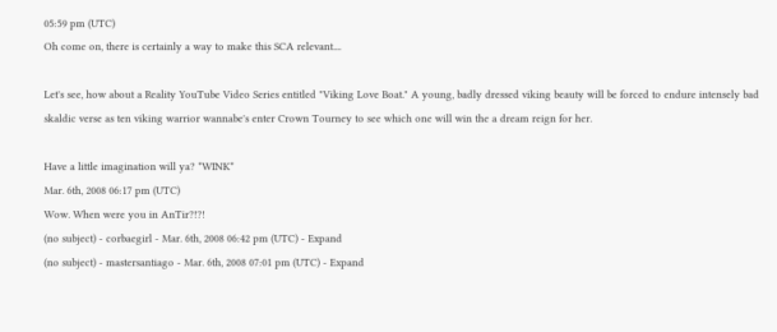05:59 pm (UTC)
Oh come on, there is certainly a way to make this SCA relevant....

Let's see, how about a Reality YouTube Video Series entitled "Viking Love Boat." A young, badly dressed viking beauty will be forced to endure intensely bad skaldic verse as ten viking warrior wannabe's enter Crown Tourney to see which one will win the a dream reign for her.

Have a little imagination will ya? *WINK*
Mar. 6th, 2008 06:17 pm (UTC)
Wow. When were you in AnTir?!?!
(no subject) - corbaegirl - Mar. 6th, 2008 06:42 pm (UTC) - Expand
(no subject) - mastersantiago - Mar. 6th, 2008 07:01 pm (UTC) - Expand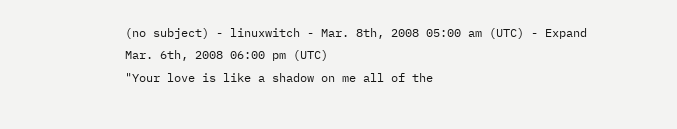(no subject) - linuxwitch - Mar. 8th, 2008 05:00 am (UTC) - Expand
Mar. 6th, 2008 06:00 pm (UTC)
"Your love is like a shadow on me all of the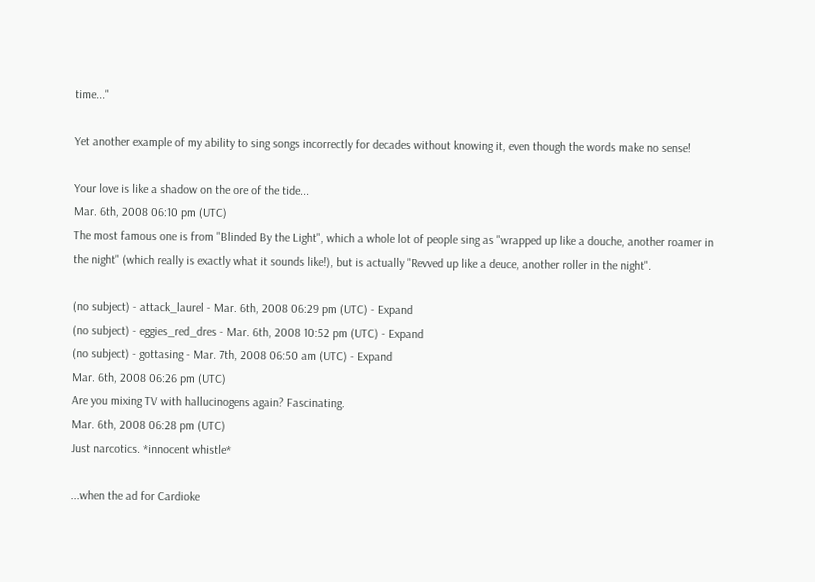time..."

Yet another example of my ability to sing songs incorrectly for decades without knowing it, even though the words make no sense!

Your love is like a shadow on the ore of the tide...
Mar. 6th, 2008 06:10 pm (UTC)
The most famous one is from "Blinded By the Light", which a whole lot of people sing as "wrapped up like a douche, another roamer in the night" (which really is exactly what it sounds like!), but is actually "Revved up like a deuce, another roller in the night".

(no subject) - attack_laurel - Mar. 6th, 2008 06:29 pm (UTC) - Expand
(no subject) - eggies_red_dres - Mar. 6th, 2008 10:52 pm (UTC) - Expand
(no subject) - gottasing - Mar. 7th, 2008 06:50 am (UTC) - Expand
Mar. 6th, 2008 06:26 pm (UTC)
Are you mixing TV with hallucinogens again? Fascinating.
Mar. 6th, 2008 06:28 pm (UTC)
Just narcotics. *innocent whistle*

...when the ad for Cardioke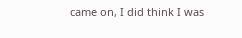came on, I did think I was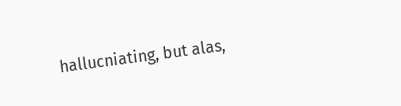hallucniating, but alas,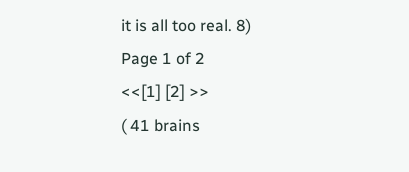it is all too real. 8)
Page 1 of 2
<<[1] [2] >>
( 41 brains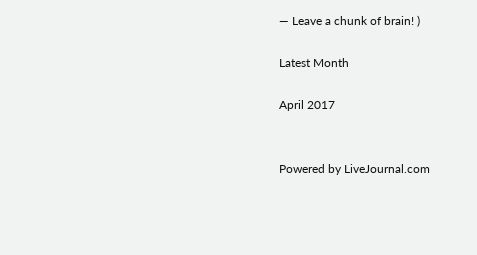— Leave a chunk of brain! )

Latest Month

April 2017


Powered by LiveJournal.com